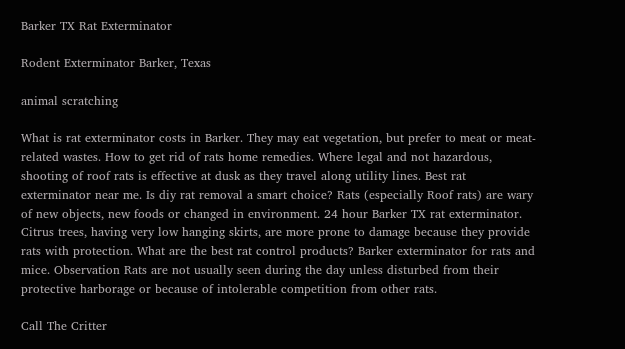Barker TX Rat Exterminator

Rodent Exterminator Barker, Texas

animal scratching

What is rat exterminator costs in Barker. They may eat vegetation, but prefer to meat or meat-related wastes. How to get rid of rats home remedies. Where legal and not hazardous, shooting of roof rats is effective at dusk as they travel along utility lines. Best rat exterminator near me. Is diy rat removal a smart choice? Rats (especially Roof rats) are wary of new objects, new foods or changed in environment. 24 hour Barker TX rat exterminator. Citrus trees, having very low hanging skirts, are more prone to damage because they provide rats with protection. What are the best rat control products? Barker exterminator for rats and mice. Observation Rats are not usually seen during the day unless disturbed from their protective harborage or because of intolerable competition from other rats.

Call The Critter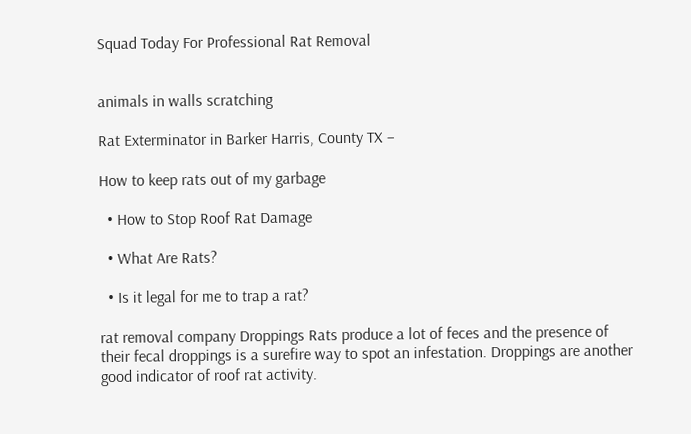Squad Today For Professional Rat Removal


animals in walls scratching

Rat Exterminator in Barker Harris, County TX –

How to keep rats out of my garbage

  • How to Stop Roof Rat Damage

  • What Are Rats?

  • Is it legal for me to trap a rat?

rat removal company Droppings Rats produce a lot of feces and the presence of their fecal droppings is a surefire way to spot an infestation. Droppings are another good indicator of roof rat activity.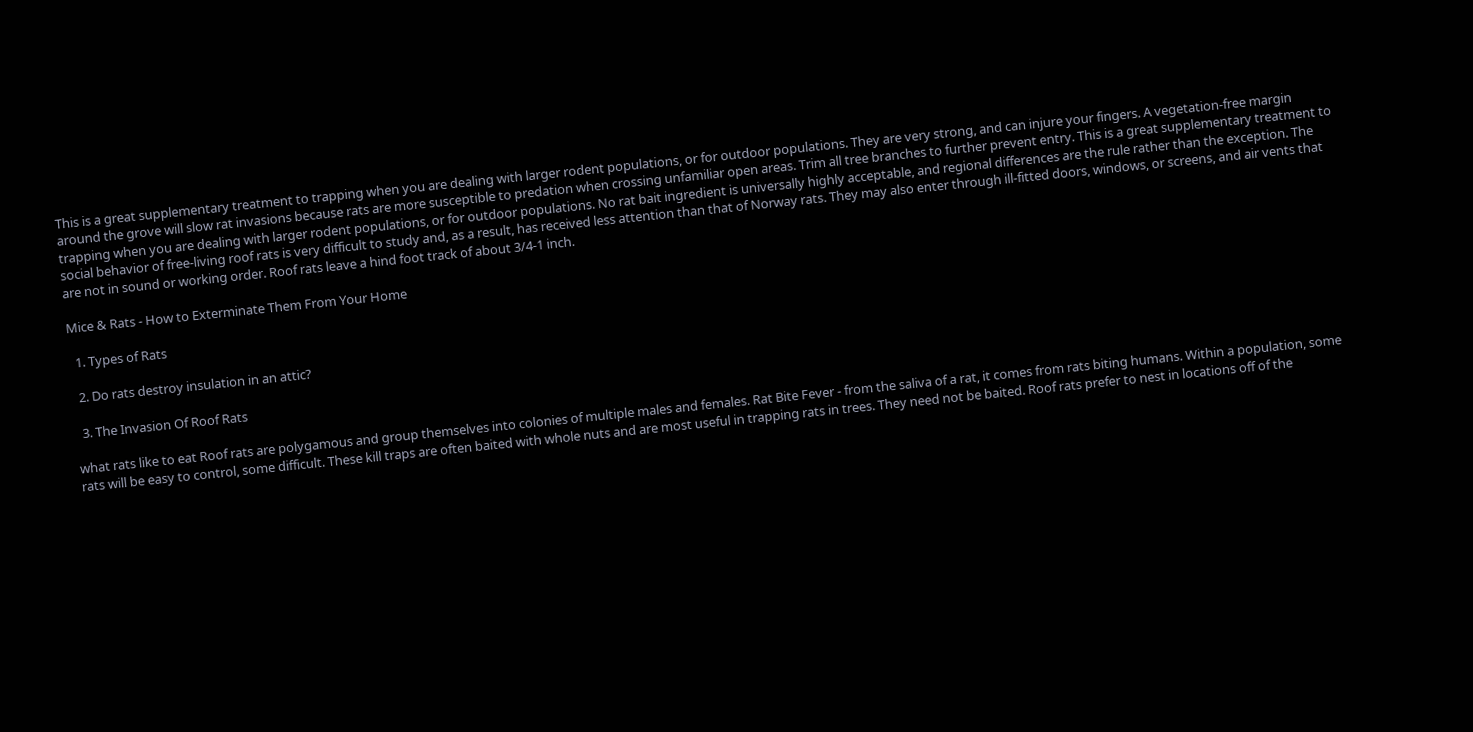This is a great supplementary treatment to trapping when you are dealing with larger rodent populations, or for outdoor populations. They are very strong, and can injure your fingers. A vegetation-free margin around the grove will slow rat invasions because rats are more susceptible to predation when crossing unfamiliar open areas. Trim all tree branches to further prevent entry. This is a great supplementary treatment to trapping when you are dealing with larger rodent populations, or for outdoor populations. No rat bait ingredient is universally highly acceptable, and regional differences are the rule rather than the exception. The social behavior of free-living roof rats is very difficult to study and, as a result, has received less attention than that of Norway rats. They may also enter through ill-fitted doors, windows, or screens, and air vents that are not in sound or working order. Roof rats leave a hind foot track of about 3/4-1 inch.

Mice & Rats - How to Exterminate Them From Your Home

  1. Types of Rats

  2. Do rats destroy insulation in an attic?

  3. The Invasion Of Roof Rats

what rats like to eat Roof rats are polygamous and group themselves into colonies of multiple males and females. Rat Bite Fever - from the saliva of a rat, it comes from rats biting humans. Within a population, some rats will be easy to control, some difficult. These kill traps are often baited with whole nuts and are most useful in trapping rats in trees. They need not be baited. Roof rats prefer to nest in locations off of the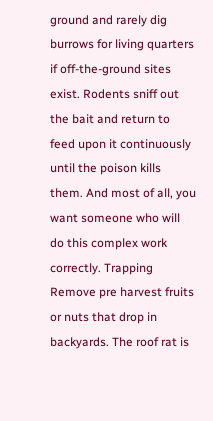ground and rarely dig burrows for living quarters if off-the-ground sites exist. Rodents sniff out the bait and return to feed upon it continuously until the poison kills them. And most of all, you want someone who will do this complex work correctly. Trapping Remove pre harvest fruits or nuts that drop in backyards. The roof rat is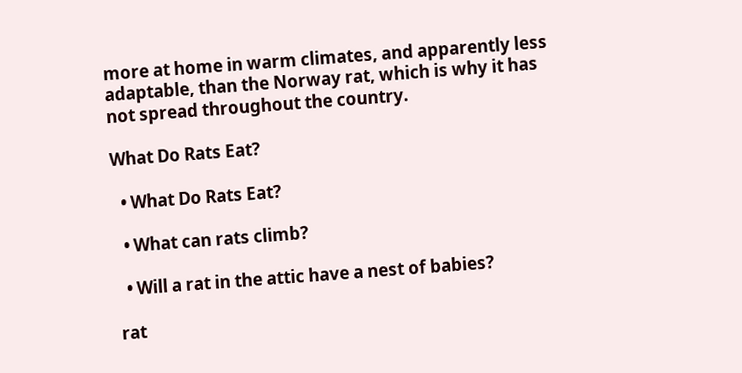more at home in warm climates, and apparently less adaptable, than the Norway rat, which is why it has not spread throughout the country.

What Do Rats Eat?

  • What Do Rats Eat?

  • What can rats climb?

  • Will a rat in the attic have a nest of babies?

rat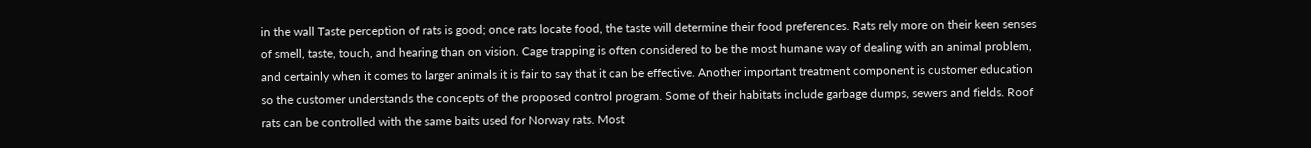in the wall Taste perception of rats is good; once rats locate food, the taste will determine their food preferences. Rats rely more on their keen senses of smell, taste, touch, and hearing than on vision. Cage trapping is often considered to be the most humane way of dealing with an animal problem, and certainly when it comes to larger animals it is fair to say that it can be effective. Another important treatment component is customer education so the customer understands the concepts of the proposed control program. Some of their habitats include garbage dumps, sewers and fields. Roof rats can be controlled with the same baits used for Norway rats. Most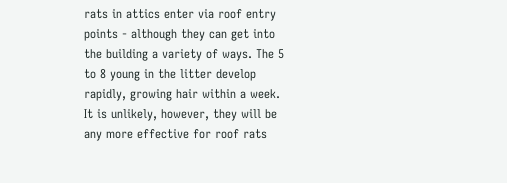rats in attics enter via roof entry points - although they can get into the building a variety of ways. The 5 to 8 young in the litter develop rapidly, growing hair within a week. It is unlikely, however, they will be any more effective for roof rats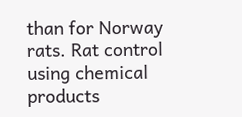than for Norway rats. Rat control using chemical products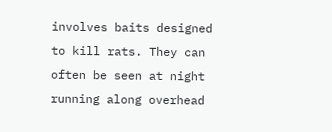involves baits designed to kill rats. They can often be seen at night running along overhead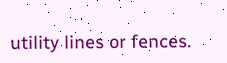utility lines or fences.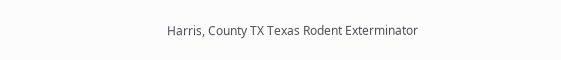Harris, County TX Texas Rodent Exterminator